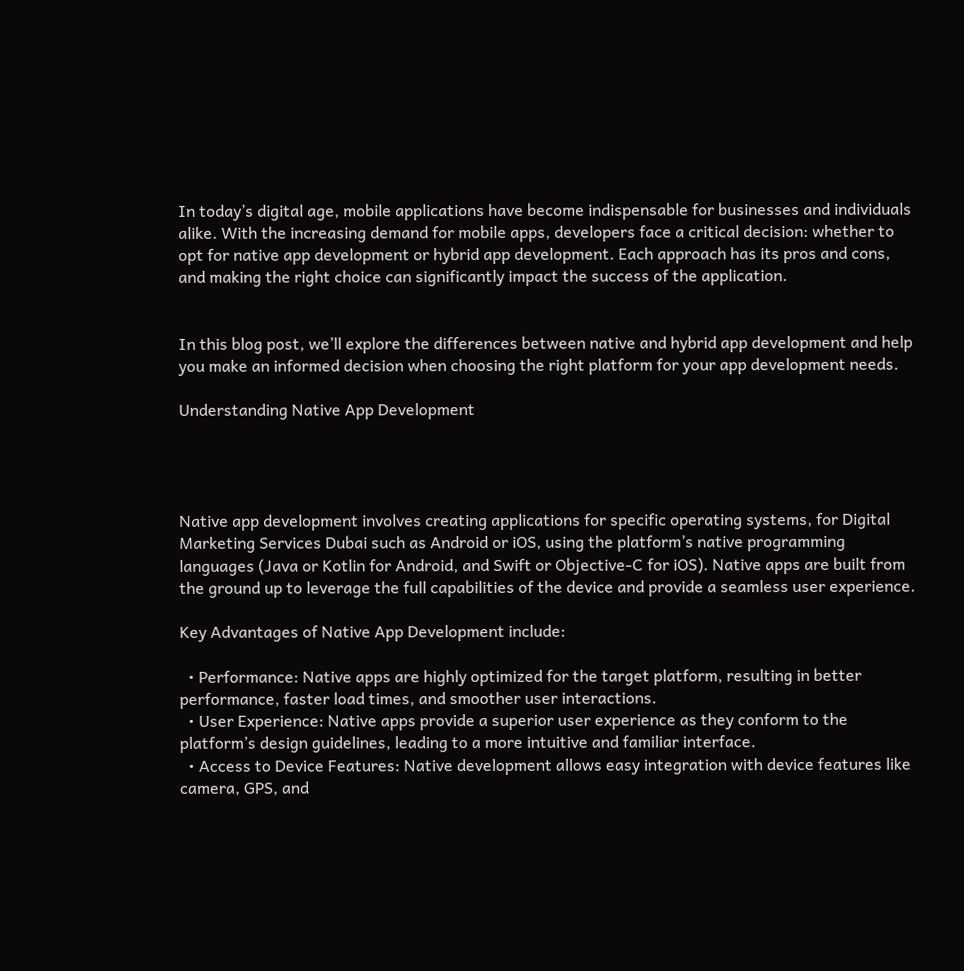In today’s digital age, mobile applications have become indispensable for businesses and individuals alike. With the increasing demand for mobile apps, developers face a critical decision: whether to opt for native app development or hybrid app development. Each approach has its pros and cons, and making the right choice can significantly impact the success of the application.


In this blog post, we’ll explore the differences between native and hybrid app development and help you make an informed decision when choosing the right platform for your app development needs.

Understanding Native App Development




Native app development involves creating applications for specific operating systems, for Digital Marketing Services Dubai such as Android or iOS, using the platform’s native programming languages (Java or Kotlin for Android, and Swift or Objective-C for iOS). Native apps are built from the ground up to leverage the full capabilities of the device and provide a seamless user experience.

Key Advantages of Native App Development include:

  • Performance: Native apps are highly optimized for the target platform, resulting in better performance, faster load times, and smoother user interactions.
  • User Experience: Native apps provide a superior user experience as they conform to the platform’s design guidelines, leading to a more intuitive and familiar interface.
  • Access to Device Features: Native development allows easy integration with device features like camera, GPS, and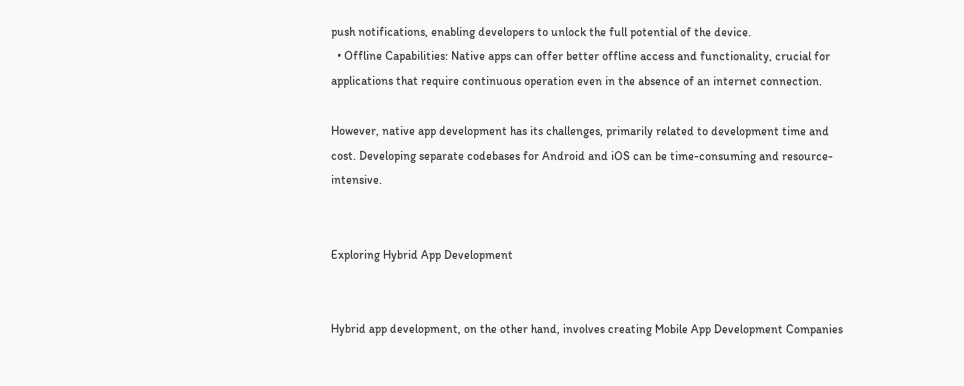push notifications, enabling developers to unlock the full potential of the device.
  • Offline Capabilities: Native apps can offer better offline access and functionality, crucial for applications that require continuous operation even in the absence of an internet connection.

However, native app development has its challenges, primarily related to development time and cost. Developing separate codebases for Android and iOS can be time-consuming and resource-intensive.


Exploring Hybrid App Development


Hybrid app development, on the other hand, involves creating Mobile App Development Companies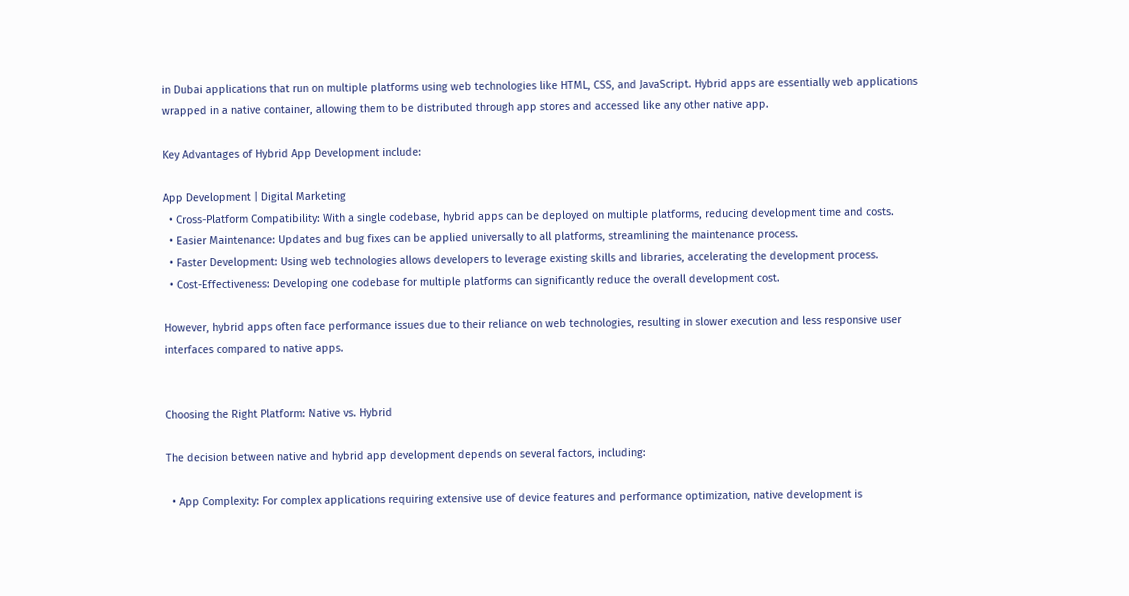in Dubai applications that run on multiple platforms using web technologies like HTML, CSS, and JavaScript. Hybrid apps are essentially web applications wrapped in a native container, allowing them to be distributed through app stores and accessed like any other native app.

Key Advantages of Hybrid App Development include:

App Development | Digital Marketing
  • Cross-Platform Compatibility: With a single codebase, hybrid apps can be deployed on multiple platforms, reducing development time and costs.
  • Easier Maintenance: Updates and bug fixes can be applied universally to all platforms, streamlining the maintenance process.
  • Faster Development: Using web technologies allows developers to leverage existing skills and libraries, accelerating the development process.
  • Cost-Effectiveness: Developing one codebase for multiple platforms can significantly reduce the overall development cost.

However, hybrid apps often face performance issues due to their reliance on web technologies, resulting in slower execution and less responsive user interfaces compared to native apps.


Choosing the Right Platform: Native vs. Hybrid

The decision between native and hybrid app development depends on several factors, including:

  • App Complexity: For complex applications requiring extensive use of device features and performance optimization, native development is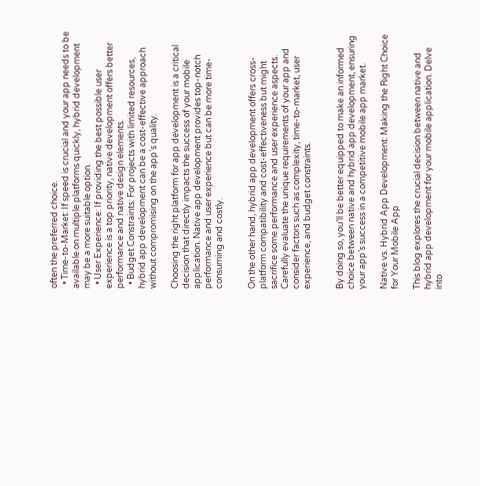often the preferred choice.
  • Time-to-Market: If speed is crucial and your app needs to be available on multiple platforms quickly, hybrid development may be a more suitable option.
  • User Experience: If providing the best possible user experience is a top priority, native development offers better performance and native design elements.
  • Budget Constraints: For projects with limited resources, hybrid app development can be a cost-effective approach without compromising on the app’s quality.

Choosing the right platform for app development is a critical decision that directly impacts the success of your mobile application. Native app development provides top-notch performance and user experience but can be more time-consuming and costly.


On the other hand, hybrid app development offers cross-platform compatibility and cost-effectiveness but might sacrifice some performance and user experience aspects. Carefully evaluate the unique requirements of your app and consider factors such as complexity, time-to-market, user experience, and budget constraints.


By doing so, you’ll be better equipped to make an informed choice between native and hybrid app development, ensuring your app’s success in a competitive mobile app market.

Native vs. Hybrid App Development: Making the Right Choice for Your Mobile App

This blog explores the crucial decision between native and hybrid app development for your mobile application. Delve into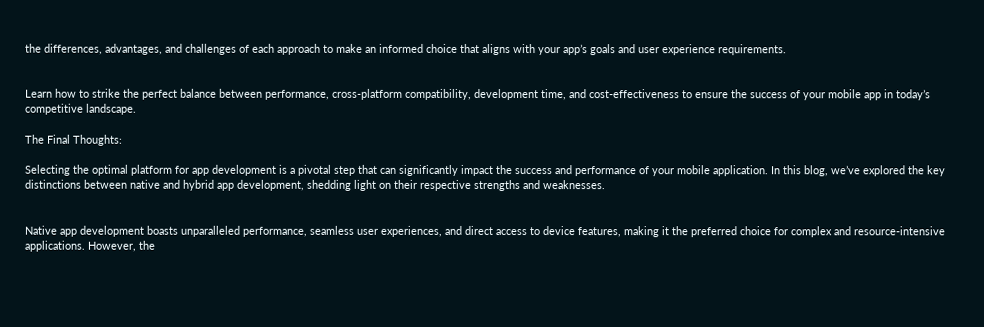the differences, advantages, and challenges of each approach to make an informed choice that aligns with your app’s goals and user experience requirements.


Learn how to strike the perfect balance between performance, cross-platform compatibility, development time, and cost-effectiveness to ensure the success of your mobile app in today’s competitive landscape.

The Final Thoughts:

Selecting the optimal platform for app development is a pivotal step that can significantly impact the success and performance of your mobile application. In this blog, we’ve explored the key distinctions between native and hybrid app development, shedding light on their respective strengths and weaknesses.


Native app development boasts unparalleled performance, seamless user experiences, and direct access to device features, making it the preferred choice for complex and resource-intensive applications. However, the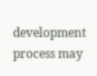development process may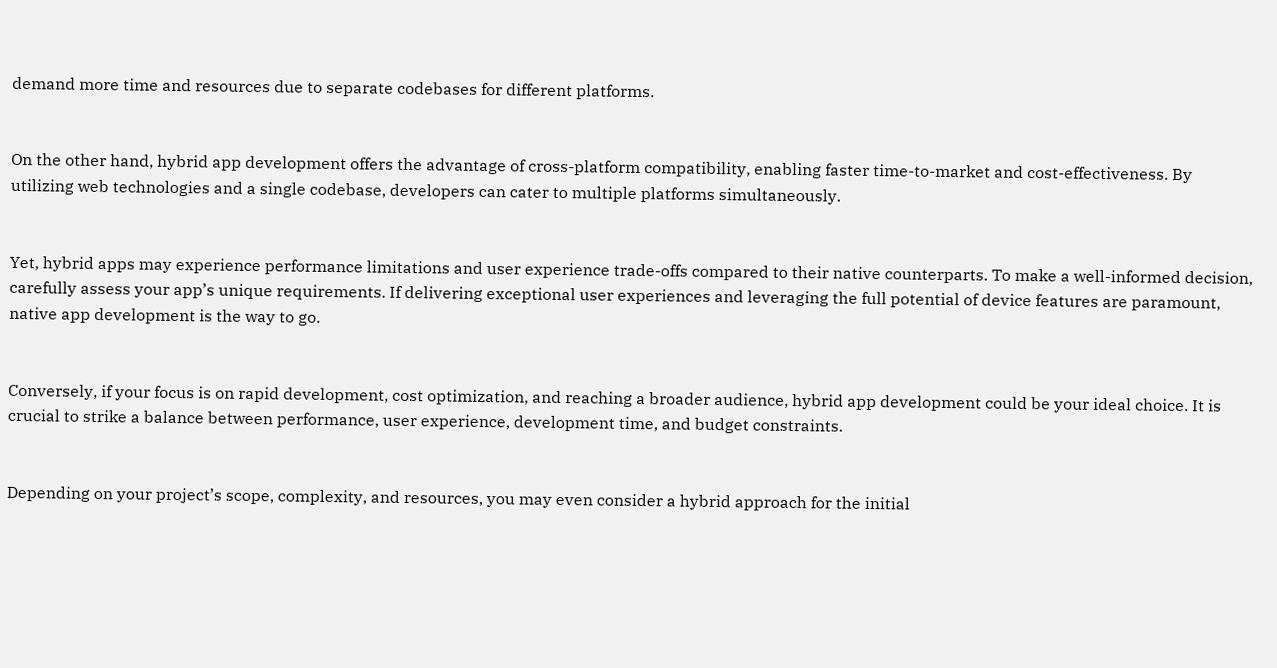demand more time and resources due to separate codebases for different platforms.


On the other hand, hybrid app development offers the advantage of cross-platform compatibility, enabling faster time-to-market and cost-effectiveness. By utilizing web technologies and a single codebase, developers can cater to multiple platforms simultaneously.


Yet, hybrid apps may experience performance limitations and user experience trade-offs compared to their native counterparts. To make a well-informed decision, carefully assess your app’s unique requirements. If delivering exceptional user experiences and leveraging the full potential of device features are paramount, native app development is the way to go.


Conversely, if your focus is on rapid development, cost optimization, and reaching a broader audience, hybrid app development could be your ideal choice. It is crucial to strike a balance between performance, user experience, development time, and budget constraints.


Depending on your project’s scope, complexity, and resources, you may even consider a hybrid approach for the initial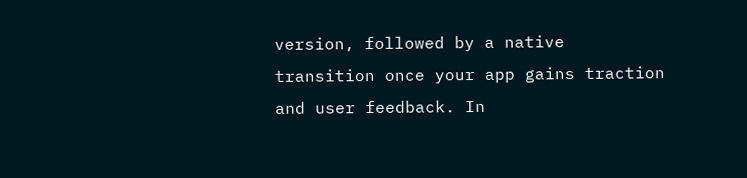version, followed by a native transition once your app gains traction and user feedback. In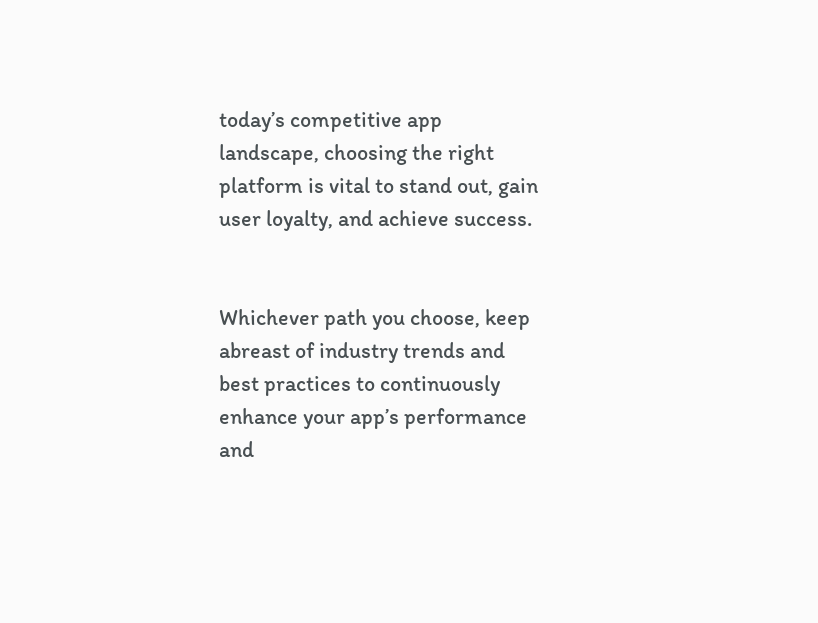today’s competitive app landscape, choosing the right platform is vital to stand out, gain user loyalty, and achieve success.


Whichever path you choose, keep abreast of industry trends and best practices to continuously enhance your app’s performance and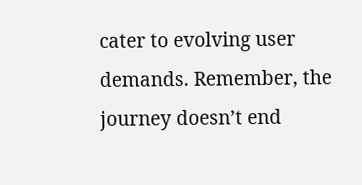cater to evolving user demands. Remember, the journey doesn’t end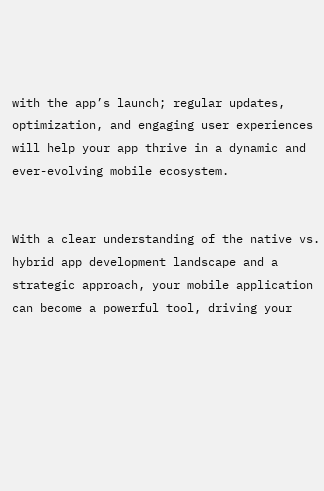with the app’s launch; regular updates, optimization, and engaging user experiences will help your app thrive in a dynamic and ever-evolving mobile ecosystem.


With a clear understanding of the native vs. hybrid app development landscape and a strategic approach, your mobile application can become a powerful tool, driving your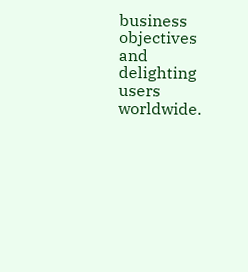business objectives and delighting users worldwide.